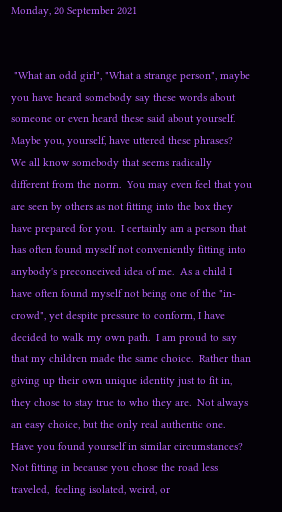Monday, 20 September 2021


 "What an odd girl", "What a strange person", maybe you have heard somebody say these words about someone or even heard these said about yourself.  Maybe you, yourself, have uttered these phrases?  We all know somebody that seems radically different from the norm.  You may even feel that you are seen by others as not fitting into the box they have prepared for you.  I certainly am a person that has often found myself not conveniently fitting into anybody's preconceived idea of me.  As a child I have often found myself not being one of the "in-crowd", yet despite pressure to conform, I have decided to walk my own path.  I am proud to say that my children made the same choice.  Rather than giving up their own unique identity just to fit in, they chose to stay true to who they are.  Not always an easy choice, but the only real authentic one.  Have you found yourself in similar circumstances?  Not fitting in because you chose the road less traveled,  feeling isolated, weird, or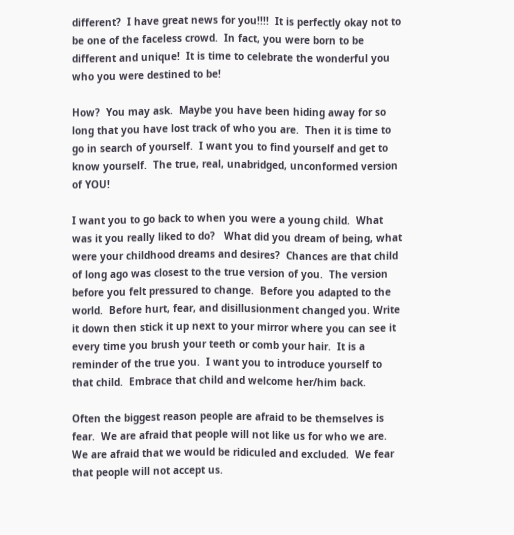different?  I have great news for you!!!!  It is perfectly okay not to be one of the faceless crowd.  In fact, you were born to be different and unique!  It is time to celebrate the wonderful you who you were destined to be!

How?  You may ask.  Maybe you have been hiding away for so long that you have lost track of who you are.  Then it is time to go in search of yourself.  I want you to find yourself and get to know yourself.  The true, real, unabridged, unconformed version of YOU!

I want you to go back to when you were a young child.  What was it you really liked to do?   What did you dream of being, what were your childhood dreams and desires?  Chances are that child of long ago was closest to the true version of you.  The version before you felt pressured to change.  Before you adapted to the world.  Before hurt, fear, and disillusionment changed you. Write it down then stick it up next to your mirror where you can see it every time you brush your teeth or comb your hair.  It is a reminder of the true you.  I want you to introduce yourself to that child.  Embrace that child and welcome her/him back.

Often the biggest reason people are afraid to be themselves is fear.  We are afraid that people will not like us for who we are.  We are afraid that we would be ridiculed and excluded.  We fear that people will not accept us.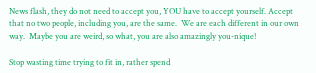News flash, they do not need to accept you, YOU have to accept yourself. Accept that no two people, including you, are the same.  We are each different in our own way.  Maybe you are weird, so what, you are also amazingly you-nique!

Stop wasting time trying to fit in, rather spend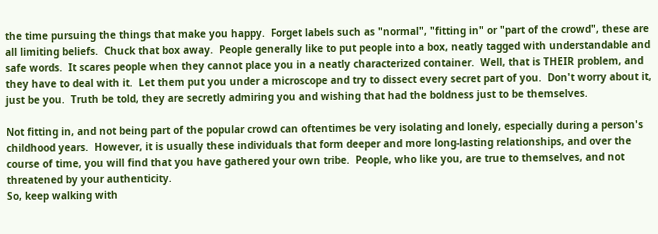the time pursuing the things that make you happy.  Forget labels such as "normal", "fitting in" or "part of the crowd", these are all limiting beliefs.  Chuck that box away.  People generally like to put people into a box, neatly tagged with understandable and safe words.  It scares people when they cannot place you in a neatly characterized container.  Well, that is THEIR problem, and they have to deal with it.  Let them put you under a microscope and try to dissect every secret part of you.  Don't worry about it, just be you.  Truth be told, they are secretly admiring you and wishing that had the boldness just to be themselves.

Not fitting in, and not being part of the popular crowd can oftentimes be very isolating and lonely, especially during a person's childhood years.  However, it is usually these individuals that form deeper and more long-lasting relationships, and over the course of time, you will find that you have gathered your own tribe.  People, who like you, are true to themselves, and not threatened by your authenticity.
So, keep walking with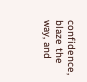confidence, blaze the way, and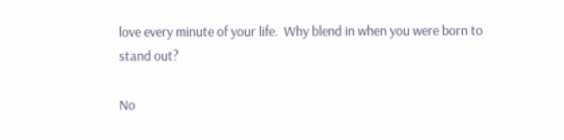love every minute of your life.  Why blend in when you were born to stand out?

No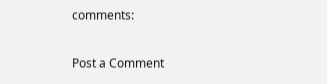comments:

Post a Comment